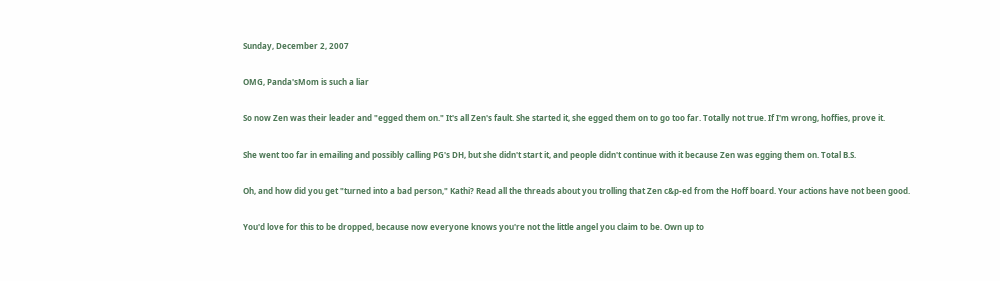Sunday, December 2, 2007

OMG, Panda'sMom is such a liar

So now Zen was their leader and "egged them on." It's all Zen's fault. She started it, she egged them on to go too far. Totally not true. If I'm wrong, hoffies, prove it.

She went too far in emailing and possibly calling PG's DH, but she didn't start it, and people didn't continue with it because Zen was egging them on. Total B.S.

Oh, and how did you get "turned into a bad person," Kathi? Read all the threads about you trolling that Zen c&p-ed from the Hoff board. Your actions have not been good.

You'd love for this to be dropped, because now everyone knows you're not the little angel you claim to be. Own up to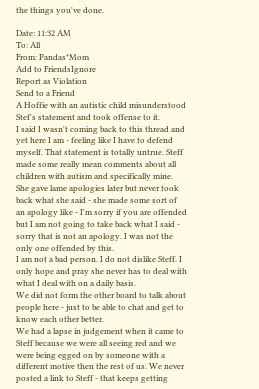the things you've done.

Date: 11:32 AM
To: All
From: Pandas*Mom
Add to FriendsIgnore
Report as Violation
Send to a Friend
A Hoffie with an autistic child misunderstood Stef's statement and took offense to it.
I said I wasn't coming back to this thread and yet here I am - feeling like I have to defend myself. That statement is totally untrue. Steff made some really mean comments about all children with autism and specifically mine. She gave lame apologies later but never took back what she said - she made some sort of an apology like - I'm sorry if you are offended but I am not going to take back what I said - sorry that is not an apology. I was not the only one offended by this.
I am not a bad person. I do not dislike Steff. I only hope and pray she never has to deal with what I deal with on a daily basis.
We did not form the other board to talk about people here - just to be able to chat and get to know each other better.
We had a lapse in judgement when it came to Steff because we were all seeing red and we were being egged on by someone with a different motive then the rest of us. We never posted a link to Steff - that keeps getting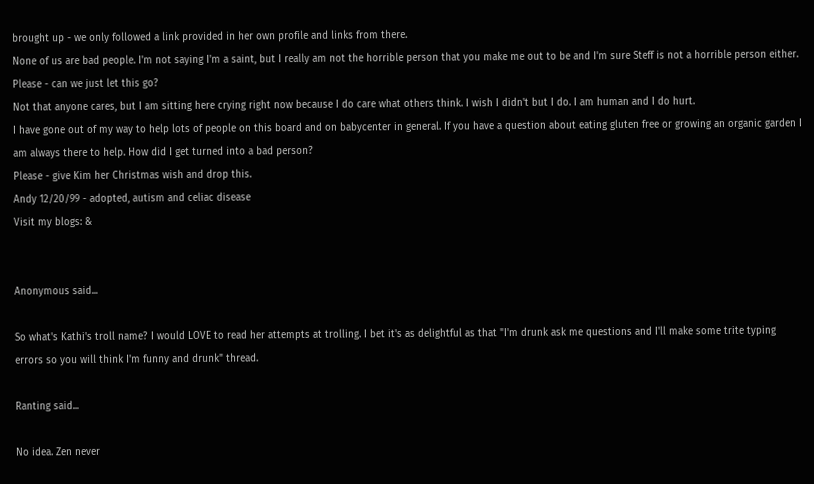brought up - we only followed a link provided in her own profile and links from there.
None of us are bad people. I'm not saying I'm a saint, but I really am not the horrible person that you make me out to be and I'm sure Steff is not a horrible person either.
Please - can we just let this go?
Not that anyone cares, but I am sitting here crying right now because I do care what others think. I wish I didn't but I do. I am human and I do hurt.
I have gone out of my way to help lots of people on this board and on babycenter in general. If you have a question about eating gluten free or growing an organic garden I am always there to help. How did I get turned into a bad person?
Please - give Kim her Christmas wish and drop this.
Andy 12/20/99 - adopted, autism and celiac disease
Visit my blogs: &


Anonymous said...

So what's Kathi's troll name? I would LOVE to read her attempts at trolling. I bet it's as delightful as that "I'm drunk ask me questions and I'll make some trite typing errors so you will think I'm funny and drunk" thread.

Ranting said...

No idea. Zen never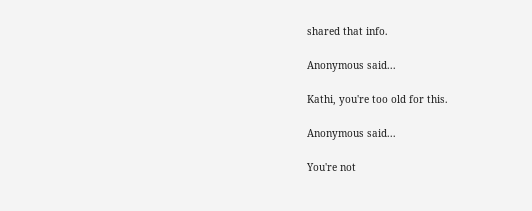shared that info.

Anonymous said...

Kathi, you're too old for this.

Anonymous said...

You're not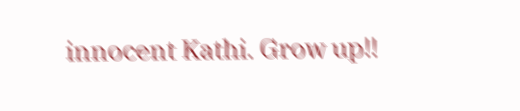innocent Kathi. Grow up!!